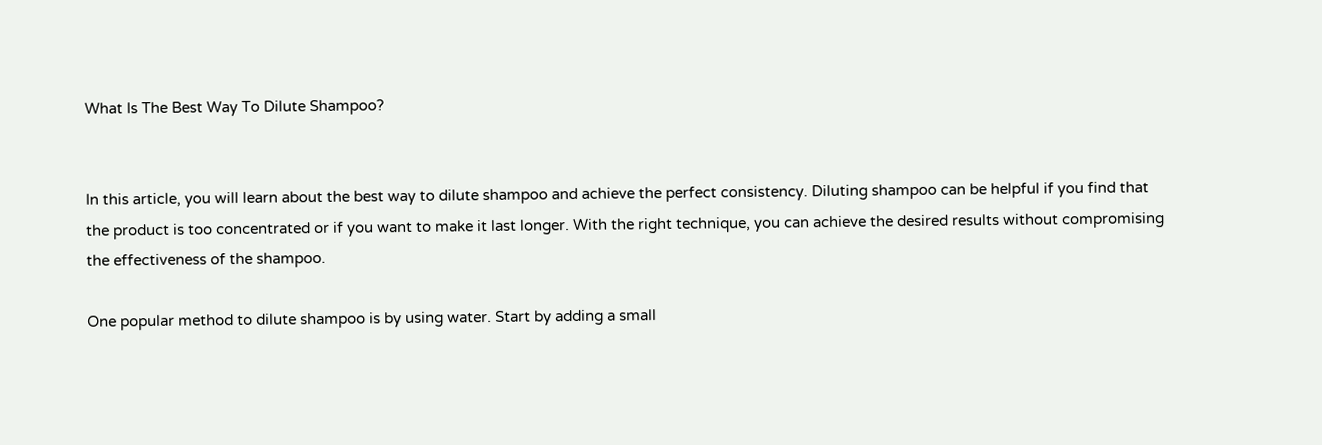What Is The Best Way To Dilute Shampoo?


In this article, you will learn about the best way to dilute shampoo and achieve the perfect consistency. Diluting shampoo can be helpful if you find that the product is too concentrated or if you want to make it last longer. With the right technique, you can achieve the desired results without compromising the effectiveness of the shampoo.

One popular method to dilute shampoo is by using water. Start by adding a small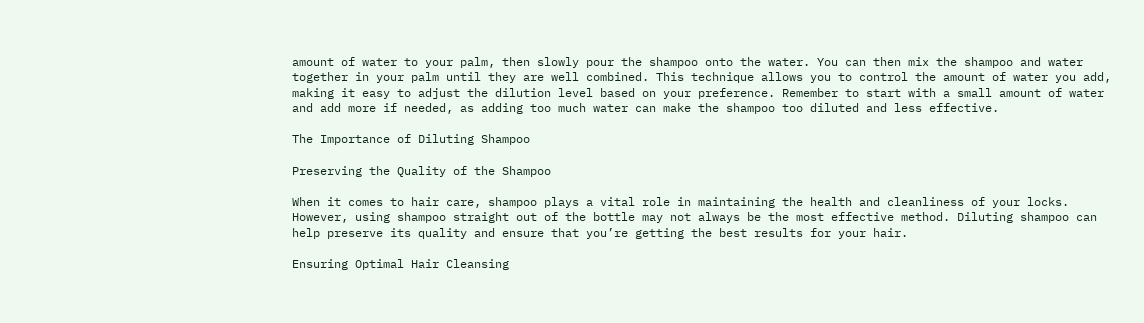amount of water to your palm, then slowly pour the shampoo onto the water. You can then mix the shampoo and water together in your palm until they are well combined. This technique allows you to control the amount of water you add, making it easy to adjust the dilution level based on your preference. Remember to start with a small amount of water and add more if needed, as adding too much water can make the shampoo too diluted and less effective.

The Importance of Diluting Shampoo

Preserving the Quality of the Shampoo

When it comes to hair care, shampoo plays a vital role in maintaining the health and cleanliness of your locks. However, using shampoo straight out of the bottle may not always be the most effective method. Diluting shampoo can help preserve its quality and ensure that you’re getting the best results for your hair.

Ensuring Optimal Hair Cleansing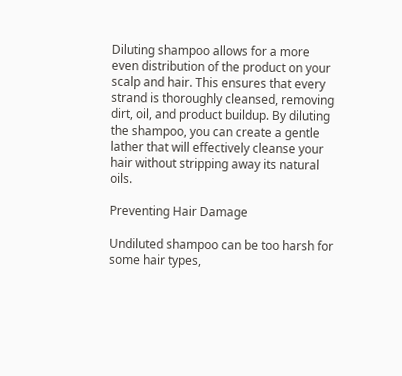Diluting shampoo allows for a more even distribution of the product on your scalp and hair. This ensures that every strand is thoroughly cleansed, removing dirt, oil, and product buildup. By diluting the shampoo, you can create a gentle lather that will effectively cleanse your hair without stripping away its natural oils.

Preventing Hair Damage

Undiluted shampoo can be too harsh for some hair types,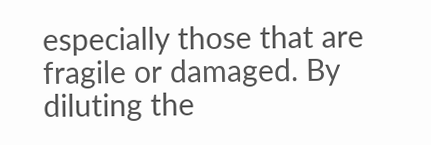especially those that are fragile or damaged. By diluting the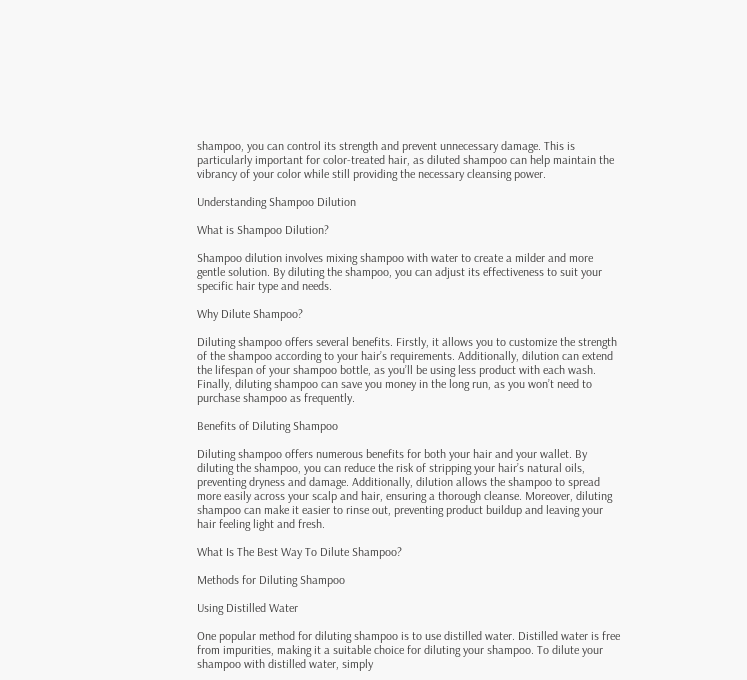shampoo, you can control its strength and prevent unnecessary damage. This is particularly important for color-treated hair, as diluted shampoo can help maintain the vibrancy of your color while still providing the necessary cleansing power.

Understanding Shampoo Dilution

What is Shampoo Dilution?

Shampoo dilution involves mixing shampoo with water to create a milder and more gentle solution. By diluting the shampoo, you can adjust its effectiveness to suit your specific hair type and needs.

Why Dilute Shampoo?

Diluting shampoo offers several benefits. Firstly, it allows you to customize the strength of the shampoo according to your hair’s requirements. Additionally, dilution can extend the lifespan of your shampoo bottle, as you’ll be using less product with each wash. Finally, diluting shampoo can save you money in the long run, as you won’t need to purchase shampoo as frequently.

Benefits of Diluting Shampoo

Diluting shampoo offers numerous benefits for both your hair and your wallet. By diluting the shampoo, you can reduce the risk of stripping your hair’s natural oils, preventing dryness and damage. Additionally, dilution allows the shampoo to spread more easily across your scalp and hair, ensuring a thorough cleanse. Moreover, diluting shampoo can make it easier to rinse out, preventing product buildup and leaving your hair feeling light and fresh.

What Is The Best Way To Dilute Shampoo?

Methods for Diluting Shampoo

Using Distilled Water

One popular method for diluting shampoo is to use distilled water. Distilled water is free from impurities, making it a suitable choice for diluting your shampoo. To dilute your shampoo with distilled water, simply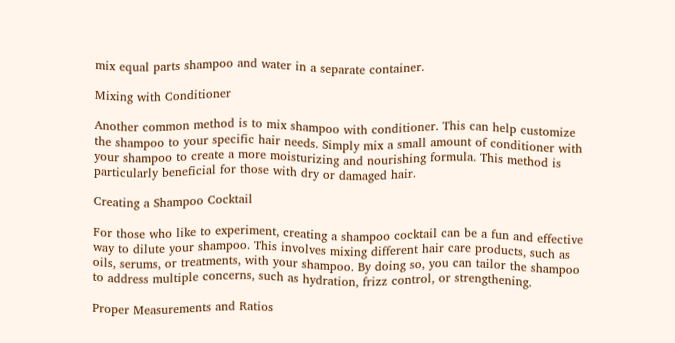mix equal parts shampoo and water in a separate container.

Mixing with Conditioner

Another common method is to mix shampoo with conditioner. This can help customize the shampoo to your specific hair needs. Simply mix a small amount of conditioner with your shampoo to create a more moisturizing and nourishing formula. This method is particularly beneficial for those with dry or damaged hair.

Creating a Shampoo Cocktail

For those who like to experiment, creating a shampoo cocktail can be a fun and effective way to dilute your shampoo. This involves mixing different hair care products, such as oils, serums, or treatments, with your shampoo. By doing so, you can tailor the shampoo to address multiple concerns, such as hydration, frizz control, or strengthening.

Proper Measurements and Ratios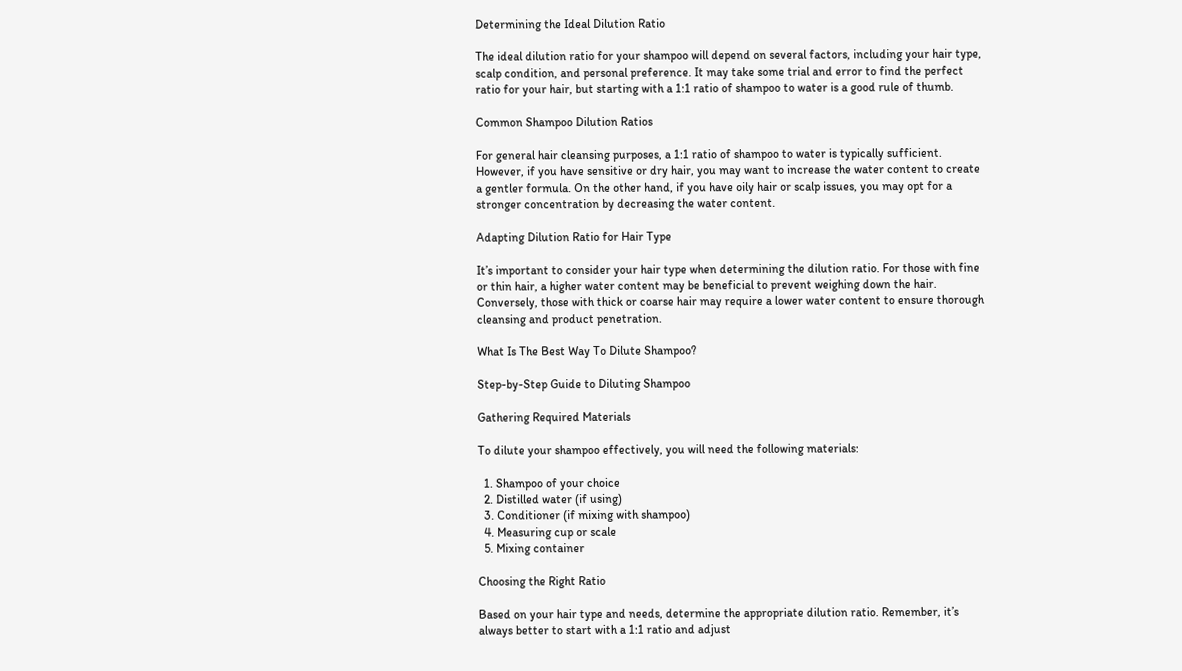Determining the Ideal Dilution Ratio

The ideal dilution ratio for your shampoo will depend on several factors, including your hair type, scalp condition, and personal preference. It may take some trial and error to find the perfect ratio for your hair, but starting with a 1:1 ratio of shampoo to water is a good rule of thumb.

Common Shampoo Dilution Ratios

For general hair cleansing purposes, a 1:1 ratio of shampoo to water is typically sufficient. However, if you have sensitive or dry hair, you may want to increase the water content to create a gentler formula. On the other hand, if you have oily hair or scalp issues, you may opt for a stronger concentration by decreasing the water content.

Adapting Dilution Ratio for Hair Type

It’s important to consider your hair type when determining the dilution ratio. For those with fine or thin hair, a higher water content may be beneficial to prevent weighing down the hair. Conversely, those with thick or coarse hair may require a lower water content to ensure thorough cleansing and product penetration.

What Is The Best Way To Dilute Shampoo?

Step-by-Step Guide to Diluting Shampoo

Gathering Required Materials

To dilute your shampoo effectively, you will need the following materials:

  1. Shampoo of your choice
  2. Distilled water (if using)
  3. Conditioner (if mixing with shampoo)
  4. Measuring cup or scale
  5. Mixing container

Choosing the Right Ratio

Based on your hair type and needs, determine the appropriate dilution ratio. Remember, it’s always better to start with a 1:1 ratio and adjust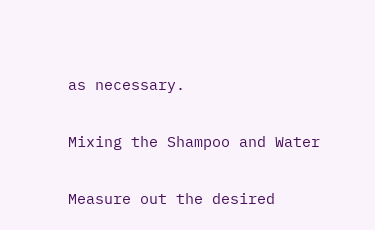as necessary.

Mixing the Shampoo and Water

Measure out the desired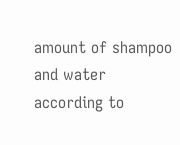amount of shampoo and water according to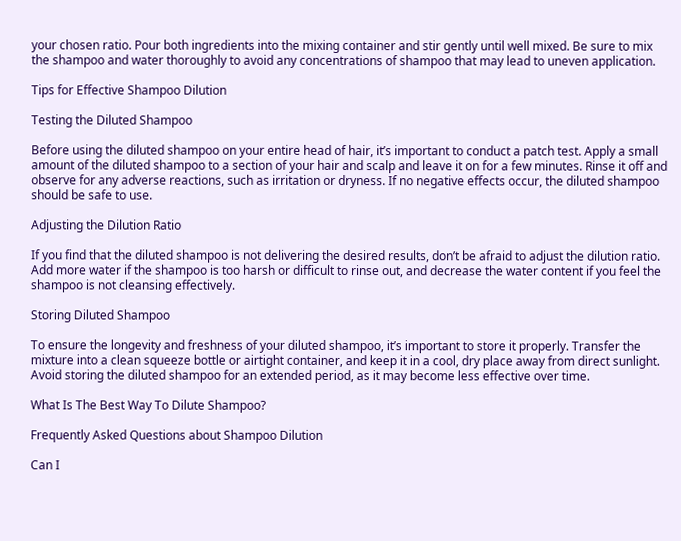your chosen ratio. Pour both ingredients into the mixing container and stir gently until well mixed. Be sure to mix the shampoo and water thoroughly to avoid any concentrations of shampoo that may lead to uneven application.

Tips for Effective Shampoo Dilution

Testing the Diluted Shampoo

Before using the diluted shampoo on your entire head of hair, it’s important to conduct a patch test. Apply a small amount of the diluted shampoo to a section of your hair and scalp and leave it on for a few minutes. Rinse it off and observe for any adverse reactions, such as irritation or dryness. If no negative effects occur, the diluted shampoo should be safe to use.

Adjusting the Dilution Ratio

If you find that the diluted shampoo is not delivering the desired results, don’t be afraid to adjust the dilution ratio. Add more water if the shampoo is too harsh or difficult to rinse out, and decrease the water content if you feel the shampoo is not cleansing effectively.

Storing Diluted Shampoo

To ensure the longevity and freshness of your diluted shampoo, it’s important to store it properly. Transfer the mixture into a clean squeeze bottle or airtight container, and keep it in a cool, dry place away from direct sunlight. Avoid storing the diluted shampoo for an extended period, as it may become less effective over time.

What Is The Best Way To Dilute Shampoo?

Frequently Asked Questions about Shampoo Dilution

Can I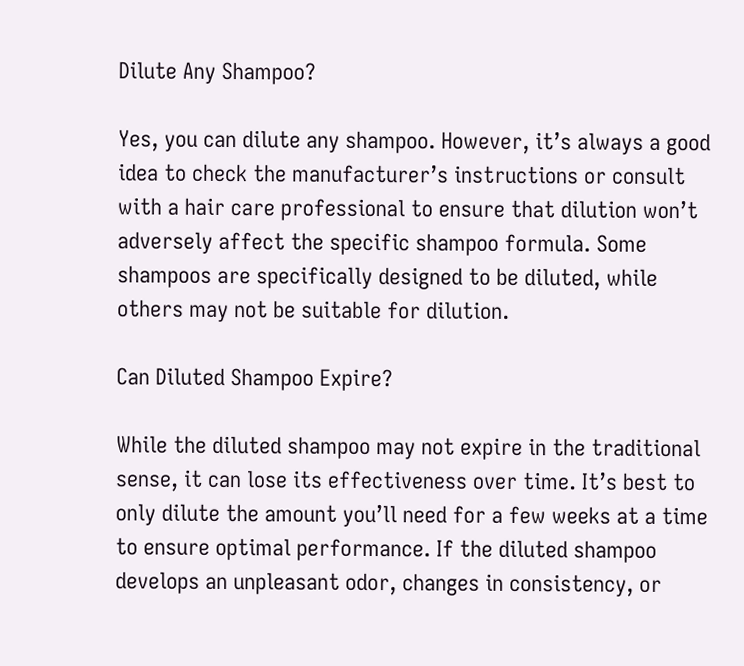Dilute Any Shampoo?

Yes, you can dilute any shampoo. However, it’s always a good idea to check the manufacturer’s instructions or consult with a hair care professional to ensure that dilution won’t adversely affect the specific shampoo formula. Some shampoos are specifically designed to be diluted, while others may not be suitable for dilution.

Can Diluted Shampoo Expire?

While the diluted shampoo may not expire in the traditional sense, it can lose its effectiveness over time. It’s best to only dilute the amount you’ll need for a few weeks at a time to ensure optimal performance. If the diluted shampoo develops an unpleasant odor, changes in consistency, or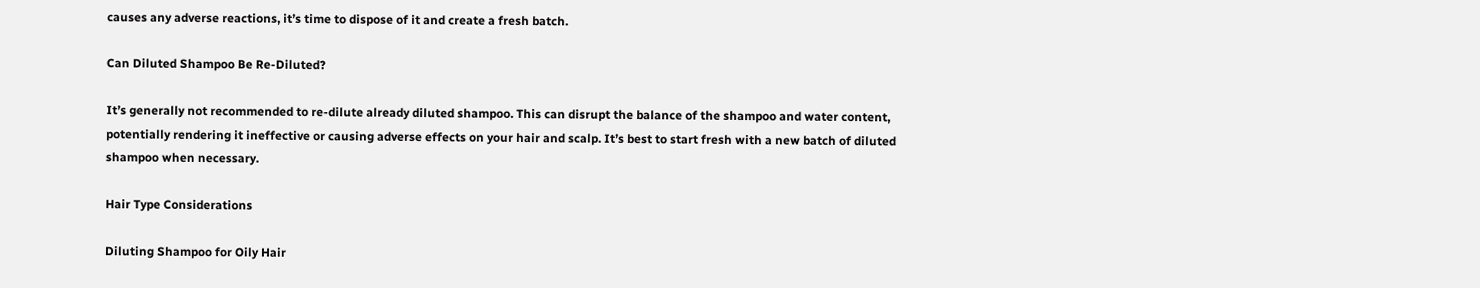causes any adverse reactions, it’s time to dispose of it and create a fresh batch.

Can Diluted Shampoo Be Re-Diluted?

It’s generally not recommended to re-dilute already diluted shampoo. This can disrupt the balance of the shampoo and water content, potentially rendering it ineffective or causing adverse effects on your hair and scalp. It’s best to start fresh with a new batch of diluted shampoo when necessary.

Hair Type Considerations

Diluting Shampoo for Oily Hair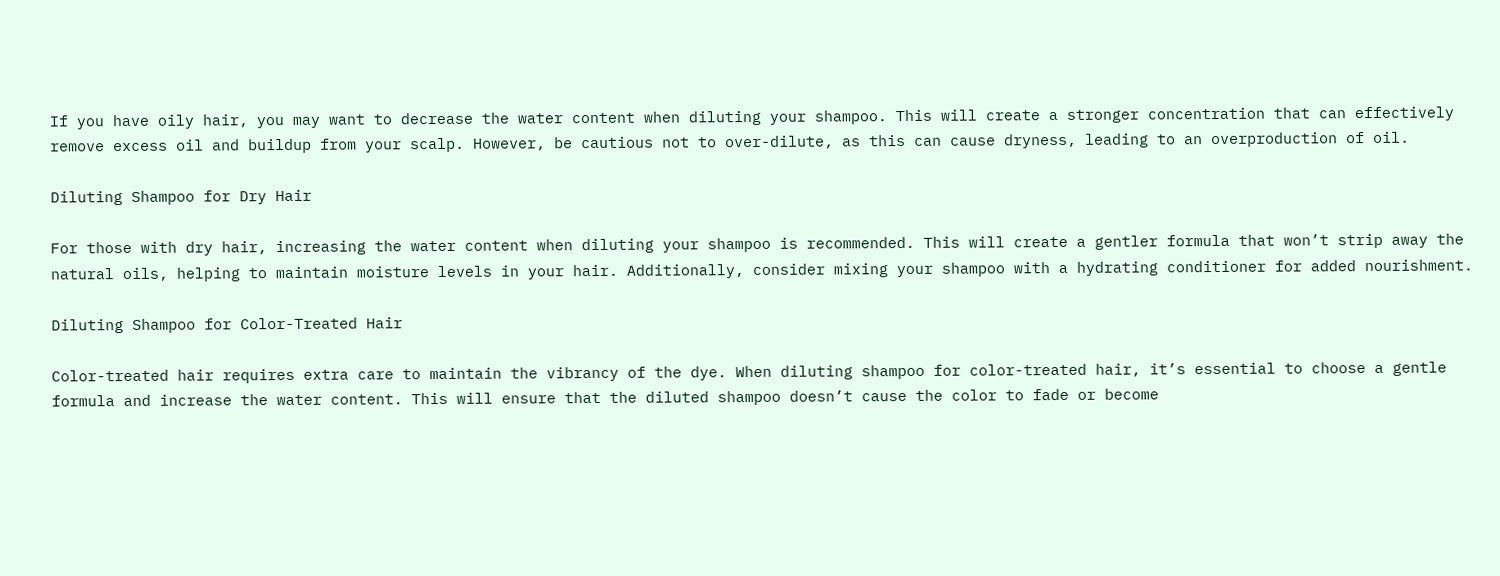If you have oily hair, you may want to decrease the water content when diluting your shampoo. This will create a stronger concentration that can effectively remove excess oil and buildup from your scalp. However, be cautious not to over-dilute, as this can cause dryness, leading to an overproduction of oil.

Diluting Shampoo for Dry Hair

For those with dry hair, increasing the water content when diluting your shampoo is recommended. This will create a gentler formula that won’t strip away the natural oils, helping to maintain moisture levels in your hair. Additionally, consider mixing your shampoo with a hydrating conditioner for added nourishment.

Diluting Shampoo for Color-Treated Hair

Color-treated hair requires extra care to maintain the vibrancy of the dye. When diluting shampoo for color-treated hair, it’s essential to choose a gentle formula and increase the water content. This will ensure that the diluted shampoo doesn’t cause the color to fade or become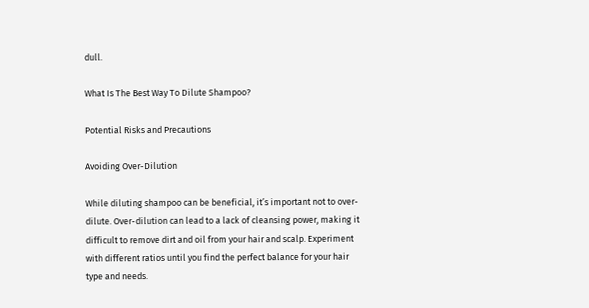dull.

What Is The Best Way To Dilute Shampoo?

Potential Risks and Precautions

Avoiding Over-Dilution

While diluting shampoo can be beneficial, it’s important not to over-dilute. Over-dilution can lead to a lack of cleansing power, making it difficult to remove dirt and oil from your hair and scalp. Experiment with different ratios until you find the perfect balance for your hair type and needs.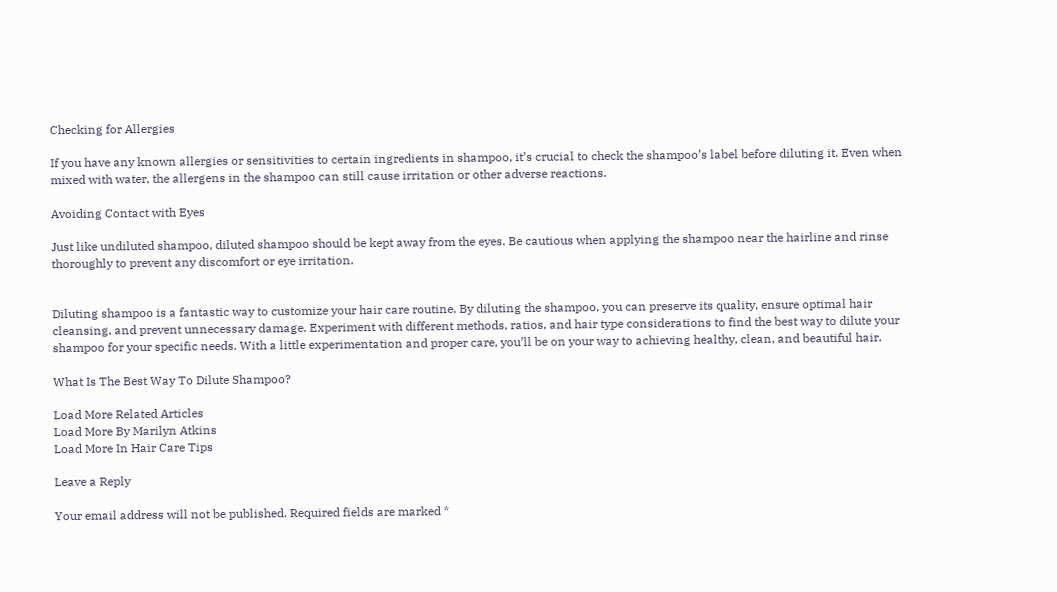Checking for Allergies

If you have any known allergies or sensitivities to certain ingredients in shampoo, it’s crucial to check the shampoo’s label before diluting it. Even when mixed with water, the allergens in the shampoo can still cause irritation or other adverse reactions.

Avoiding Contact with Eyes

Just like undiluted shampoo, diluted shampoo should be kept away from the eyes. Be cautious when applying the shampoo near the hairline and rinse thoroughly to prevent any discomfort or eye irritation.


Diluting shampoo is a fantastic way to customize your hair care routine. By diluting the shampoo, you can preserve its quality, ensure optimal hair cleansing, and prevent unnecessary damage. Experiment with different methods, ratios, and hair type considerations to find the best way to dilute your shampoo for your specific needs. With a little experimentation and proper care, you’ll be on your way to achieving healthy, clean, and beautiful hair.

What Is The Best Way To Dilute Shampoo?

Load More Related Articles
Load More By Marilyn Atkins
Load More In Hair Care Tips

Leave a Reply

Your email address will not be published. Required fields are marked *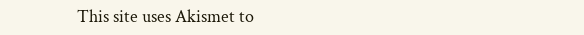This site uses Akismet to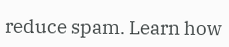reduce spam. Learn how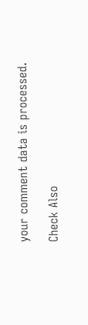your comment data is processed.

Check Also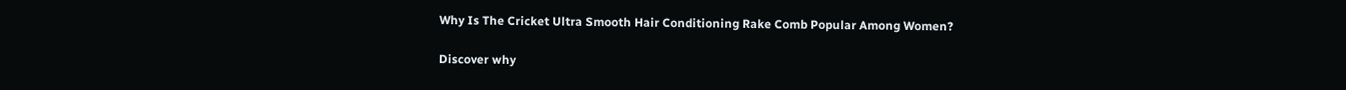Why Is The Cricket Ultra Smooth Hair Conditioning Rake Comb Popular Among Women?

Discover why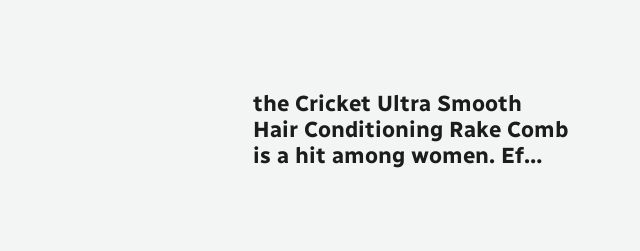the Cricket Ultra Smooth Hair Conditioning Rake Comb is a hit among women. Ef…